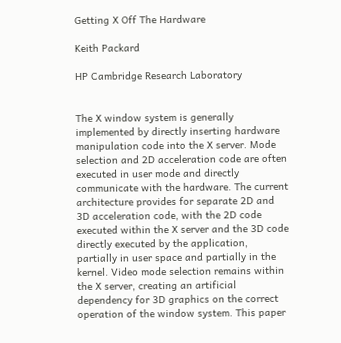Getting X Off The Hardware

Keith Packard

HP Cambridge Research Laboratory


The X window system is generally implemented by directly inserting hardware manipulation code into the X server. Mode selection and 2D acceleration code are often executed in user mode and directly communicate with the hardware. The current architecture provides for separate 2D and 3D acceleration code, with the 2D code executed within the X server and the 3D code directly executed by the application, partially in user space and partially in the kernel. Video mode selection remains within the X server, creating an artificial dependency for 3D graphics on the correct operation of the window system. This paper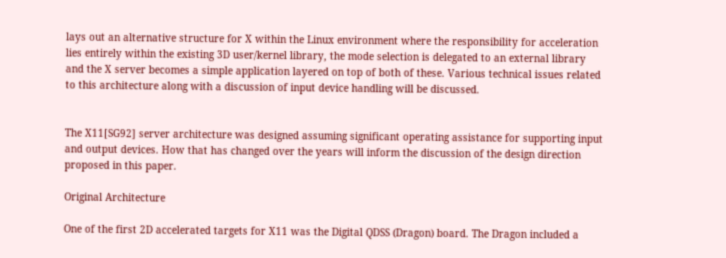lays out an alternative structure for X within the Linux environment where the responsibility for acceleration lies entirely within the existing 3D user/kernel library, the mode selection is delegated to an external library and the X server becomes a simple application layered on top of both of these. Various technical issues related to this architecture along with a discussion of input device handling will be discussed.


The X11[SG92] server architecture was designed assuming significant operating assistance for supporting input and output devices. How that has changed over the years will inform the discussion of the design direction proposed in this paper.

Original Architecture

One of the first 2D accelerated targets for X11 was the Digital QDSS (Dragon) board. The Dragon included a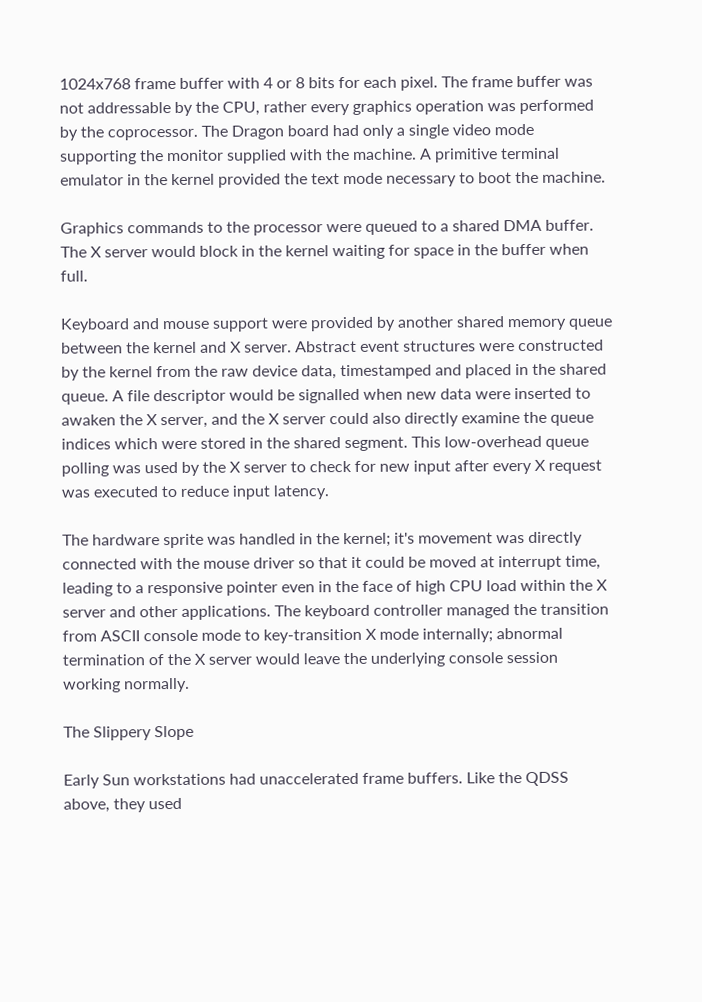1024x768 frame buffer with 4 or 8 bits for each pixel. The frame buffer was not addressable by the CPU, rather every graphics operation was performed by the coprocessor. The Dragon board had only a single video mode supporting the monitor supplied with the machine. A primitive terminal emulator in the kernel provided the text mode necessary to boot the machine.

Graphics commands to the processor were queued to a shared DMA buffer. The X server would block in the kernel waiting for space in the buffer when full.

Keyboard and mouse support were provided by another shared memory queue between the kernel and X server. Abstract event structures were constructed by the kernel from the raw device data, timestamped and placed in the shared queue. A file descriptor would be signalled when new data were inserted to awaken the X server, and the X server could also directly examine the queue indices which were stored in the shared segment. This low-overhead queue polling was used by the X server to check for new input after every X request was executed to reduce input latency.

The hardware sprite was handled in the kernel; it's movement was directly connected with the mouse driver so that it could be moved at interrupt time, leading to a responsive pointer even in the face of high CPU load within the X server and other applications. The keyboard controller managed the transition from ASCII console mode to key-transition X mode internally; abnormal termination of the X server would leave the underlying console session working normally.

The Slippery Slope

Early Sun workstations had unaccelerated frame buffers. Like the QDSS above, they used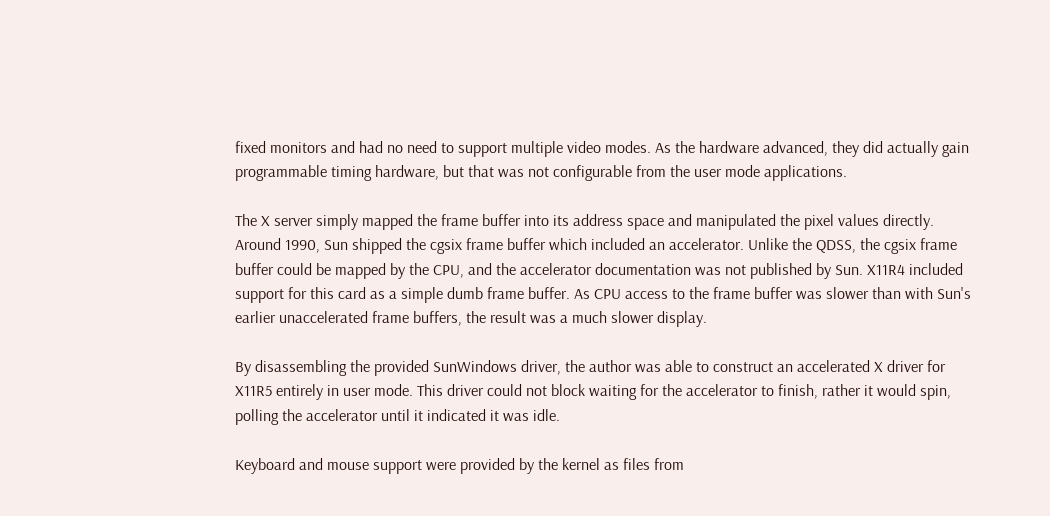fixed monitors and had no need to support multiple video modes. As the hardware advanced, they did actually gain programmable timing hardware, but that was not configurable from the user mode applications.

The X server simply mapped the frame buffer into its address space and manipulated the pixel values directly. Around 1990, Sun shipped the cgsix frame buffer which included an accelerator. Unlike the QDSS, the cgsix frame buffer could be mapped by the CPU, and the accelerator documentation was not published by Sun. X11R4 included support for this card as a simple dumb frame buffer. As CPU access to the frame buffer was slower than with Sun's earlier unaccelerated frame buffers, the result was a much slower display.

By disassembling the provided SunWindows driver, the author was able to construct an accelerated X driver for X11R5 entirely in user mode. This driver could not block waiting for the accelerator to finish, rather it would spin, polling the accelerator until it indicated it was idle.

Keyboard and mouse support were provided by the kernel as files from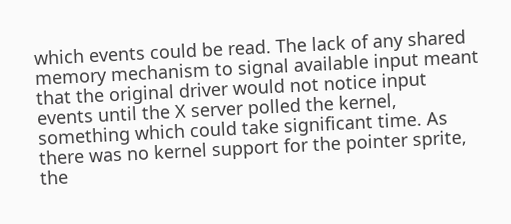which events could be read. The lack of any shared memory mechanism to signal available input meant that the original driver would not notice input events until the X server polled the kernel, something which could take significant time. As there was no kernel support for the pointer sprite, the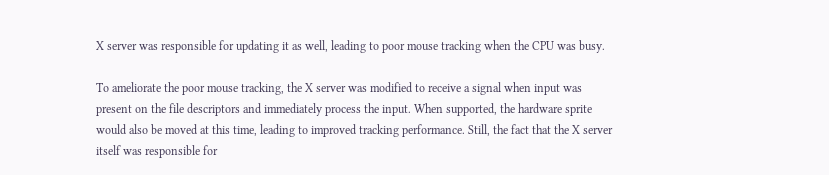X server was responsible for updating it as well, leading to poor mouse tracking when the CPU was busy.

To ameliorate the poor mouse tracking, the X server was modified to receive a signal when input was present on the file descriptors and immediately process the input. When supported, the hardware sprite would also be moved at this time, leading to improved tracking performance. Still, the fact that the X server itself was responsible for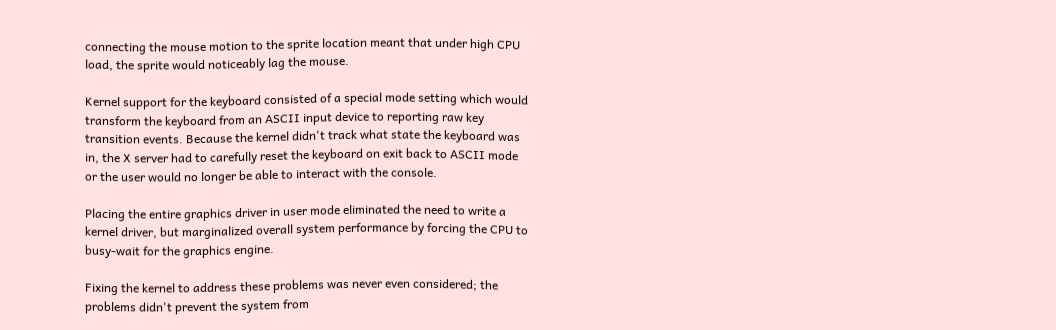connecting the mouse motion to the sprite location meant that under high CPU load, the sprite would noticeably lag the mouse.

Kernel support for the keyboard consisted of a special mode setting which would transform the keyboard from an ASCII input device to reporting raw key transition events. Because the kernel didn't track what state the keyboard was in, the X server had to carefully reset the keyboard on exit back to ASCII mode or the user would no longer be able to interact with the console.

Placing the entire graphics driver in user mode eliminated the need to write a kernel driver, but marginalized overall system performance by forcing the CPU to busy-wait for the graphics engine.

Fixing the kernel to address these problems was never even considered; the problems didn't prevent the system from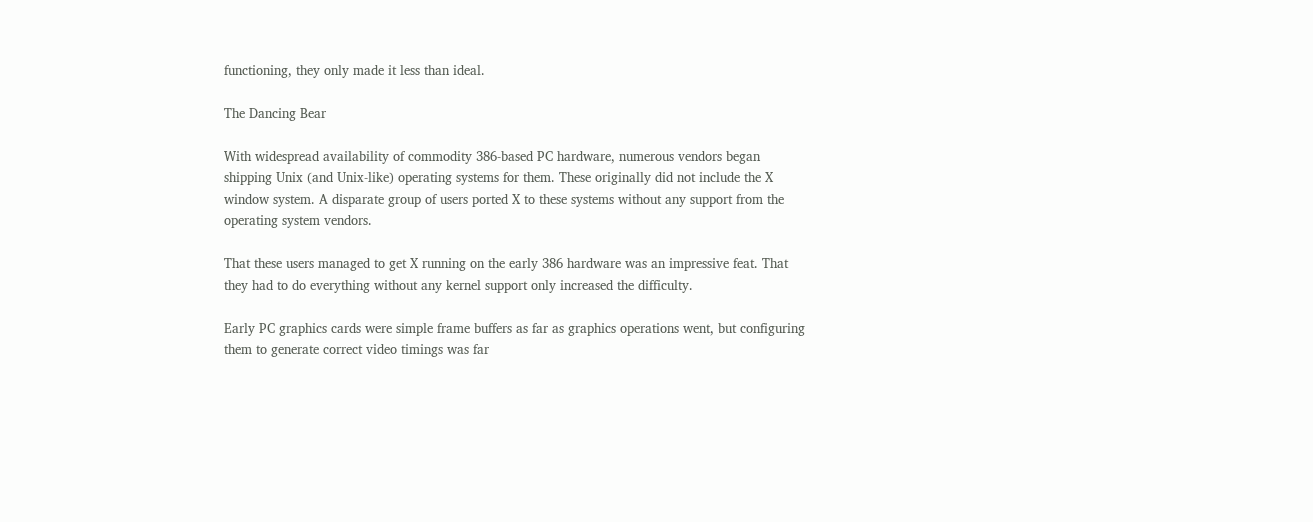functioning, they only made it less than ideal.

The Dancing Bear

With widespread availability of commodity 386-based PC hardware, numerous vendors began shipping Unix (and Unix-like) operating systems for them. These originally did not include the X window system. A disparate group of users ported X to these systems without any support from the operating system vendors.

That these users managed to get X running on the early 386 hardware was an impressive feat. That they had to do everything without any kernel support only increased the difficulty.

Early PC graphics cards were simple frame buffers as far as graphics operations went, but configuring them to generate correct video timings was far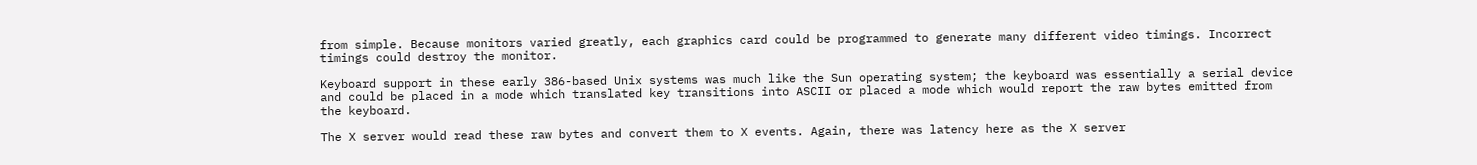from simple. Because monitors varied greatly, each graphics card could be programmed to generate many different video timings. Incorrect timings could destroy the monitor.

Keyboard support in these early 386-based Unix systems was much like the Sun operating system; the keyboard was essentially a serial device and could be placed in a mode which translated key transitions into ASCII or placed a mode which would report the raw bytes emitted from the keyboard.

The X server would read these raw bytes and convert them to X events. Again, there was latency here as the X server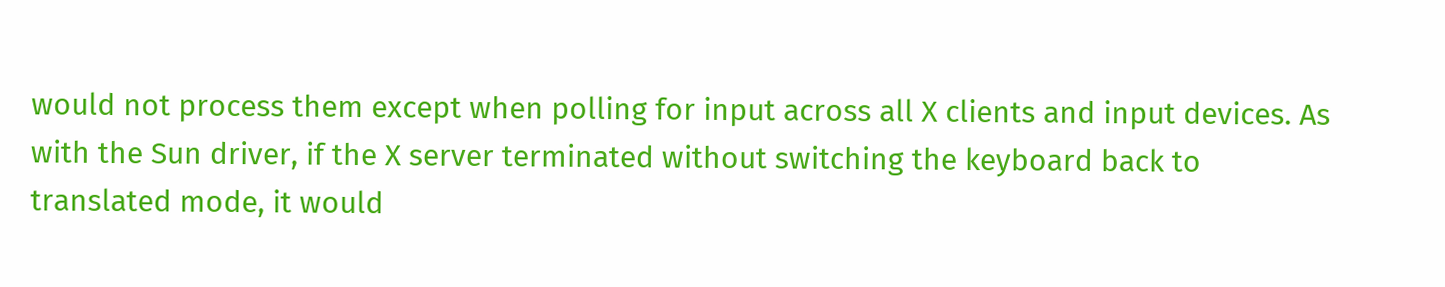would not process them except when polling for input across all X clients and input devices. As with the Sun driver, if the X server terminated without switching the keyboard back to translated mode, it would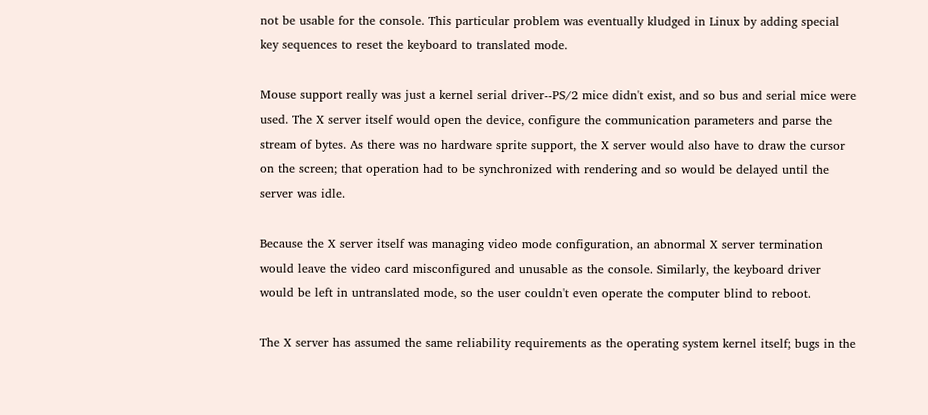not be usable for the console. This particular problem was eventually kludged in Linux by adding special key sequences to reset the keyboard to translated mode.

Mouse support really was just a kernel serial driver--PS/2 mice didn't exist, and so bus and serial mice were used. The X server itself would open the device, configure the communication parameters and parse the stream of bytes. As there was no hardware sprite support, the X server would also have to draw the cursor on the screen; that operation had to be synchronized with rendering and so would be delayed until the server was idle.

Because the X server itself was managing video mode configuration, an abnormal X server termination would leave the video card misconfigured and unusable as the console. Similarly, the keyboard driver would be left in untranslated mode, so the user couldn't even operate the computer blind to reboot.

The X server has assumed the same reliability requirements as the operating system kernel itself; bugs in the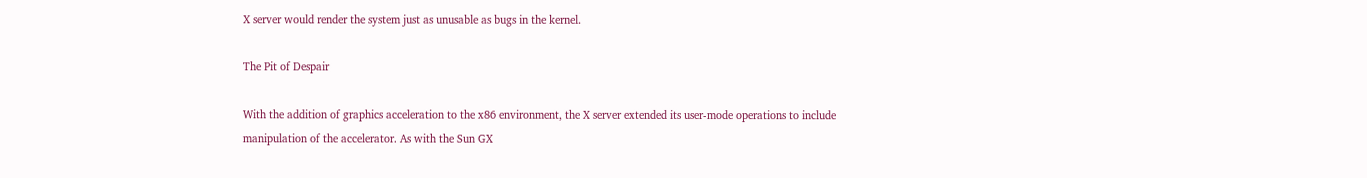X server would render the system just as unusable as bugs in the kernel.

The Pit of Despair

With the addition of graphics acceleration to the x86 environment, the X server extended its user-mode operations to include manipulation of the accelerator. As with the Sun GX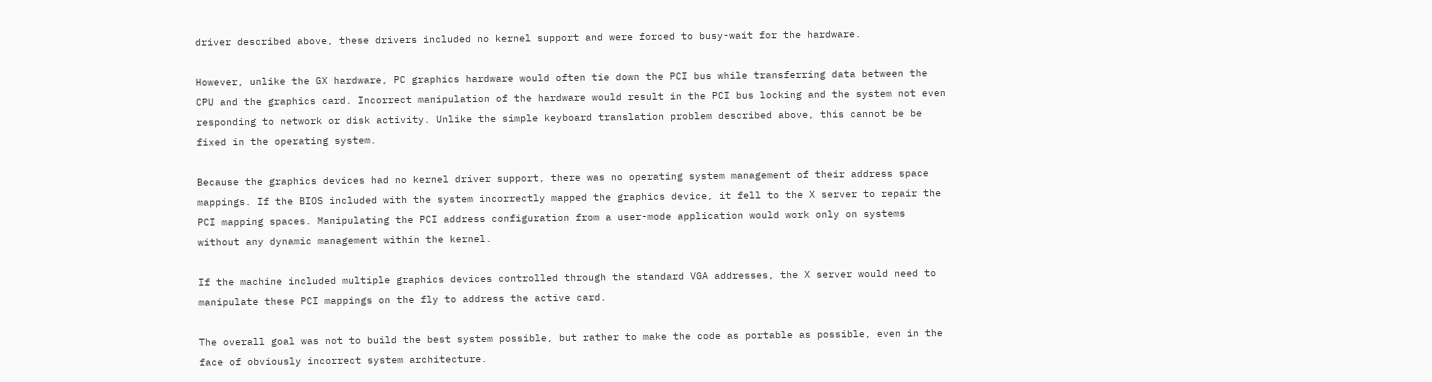driver described above, these drivers included no kernel support and were forced to busy-wait for the hardware.

However, unlike the GX hardware, PC graphics hardware would often tie down the PCI bus while transferring data between the CPU and the graphics card. Incorrect manipulation of the hardware would result in the PCI bus locking and the system not even responding to network or disk activity. Unlike the simple keyboard translation problem described above, this cannot be be fixed in the operating system.

Because the graphics devices had no kernel driver support, there was no operating system management of their address space mappings. If the BIOS included with the system incorrectly mapped the graphics device, it fell to the X server to repair the PCI mapping spaces. Manipulating the PCI address configuration from a user-mode application would work only on systems without any dynamic management within the kernel.

If the machine included multiple graphics devices controlled through the standard VGA addresses, the X server would need to manipulate these PCI mappings on the fly to address the active card.

The overall goal was not to build the best system possible, but rather to make the code as portable as possible, even in the face of obviously incorrect system architecture.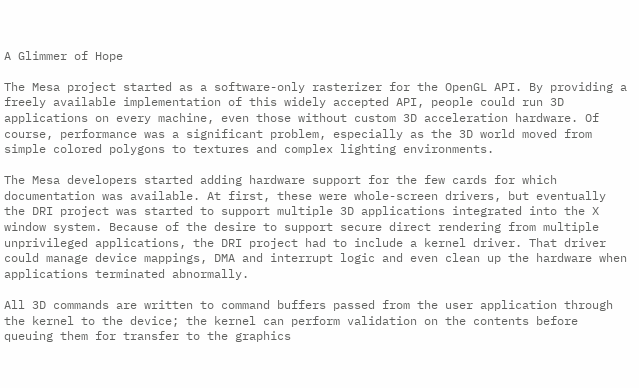A Glimmer of Hope

The Mesa project started as a software-only rasterizer for the OpenGL API. By providing a freely available implementation of this widely accepted API, people could run 3D applications on every machine, even those without custom 3D acceleration hardware. Of course, performance was a significant problem, especially as the 3D world moved from simple colored polygons to textures and complex lighting environments.

The Mesa developers started adding hardware support for the few cards for which documentation was available. At first, these were whole-screen drivers, but eventually the DRI project was started to support multiple 3D applications integrated into the X window system. Because of the desire to support secure direct rendering from multiple unprivileged applications, the DRI project had to include a kernel driver. That driver could manage device mappings, DMA and interrupt logic and even clean up the hardware when applications terminated abnormally.

All 3D commands are written to command buffers passed from the user application through the kernel to the device; the kernel can perform validation on the contents before queuing them for transfer to the graphics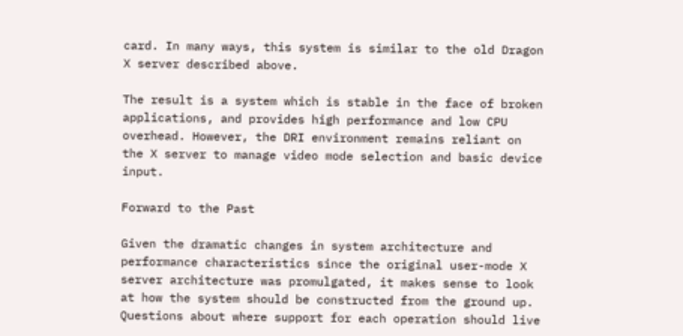card. In many ways, this system is similar to the old Dragon X server described above.

The result is a system which is stable in the face of broken applications, and provides high performance and low CPU overhead. However, the DRI environment remains reliant on the X server to manage video mode selection and basic device input.

Forward to the Past

Given the dramatic changes in system architecture and performance characteristics since the original user-mode X server architecture was promulgated, it makes sense to look at how the system should be constructed from the ground up. Questions about where support for each operation should live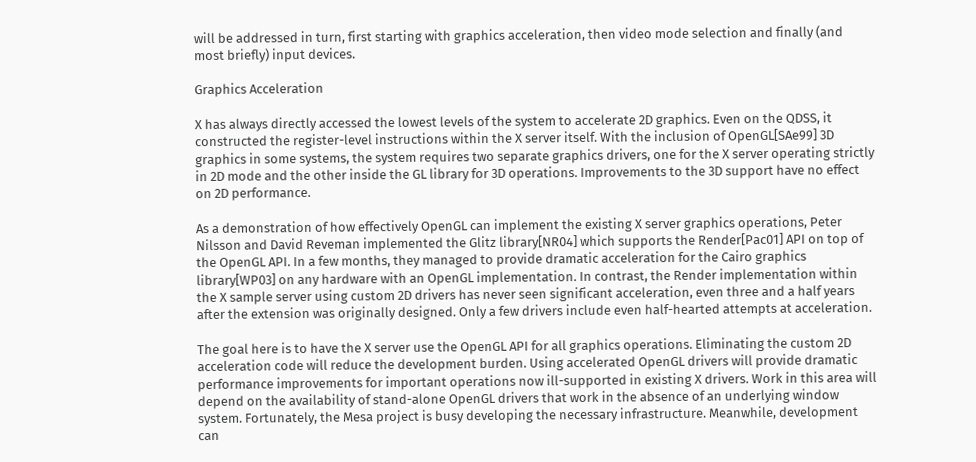will be addressed in turn, first starting with graphics acceleration, then video mode selection and finally (and most briefly) input devices.

Graphics Acceleration

X has always directly accessed the lowest levels of the system to accelerate 2D graphics. Even on the QDSS, it constructed the register-level instructions within the X server itself. With the inclusion of OpenGL[SAe99] 3D graphics in some systems, the system requires two separate graphics drivers, one for the X server operating strictly in 2D mode and the other inside the GL library for 3D operations. Improvements to the 3D support have no effect on 2D performance.

As a demonstration of how effectively OpenGL can implement the existing X server graphics operations, Peter Nilsson and David Reveman implemented the Glitz library[NR04] which supports the Render[Pac01] API on top of the OpenGL API. In a few months, they managed to provide dramatic acceleration for the Cairo graphics library[WP03] on any hardware with an OpenGL implementation. In contrast, the Render implementation within the X sample server using custom 2D drivers has never seen significant acceleration, even three and a half years after the extension was originally designed. Only a few drivers include even half-hearted attempts at acceleration.

The goal here is to have the X server use the OpenGL API for all graphics operations. Eliminating the custom 2D acceleration code will reduce the development burden. Using accelerated OpenGL drivers will provide dramatic performance improvements for important operations now ill-supported in existing X drivers. Work in this area will depend on the availability of stand-alone OpenGL drivers that work in the absence of an underlying window system. Fortunately, the Mesa project is busy developing the necessary infrastructure. Meanwhile, development can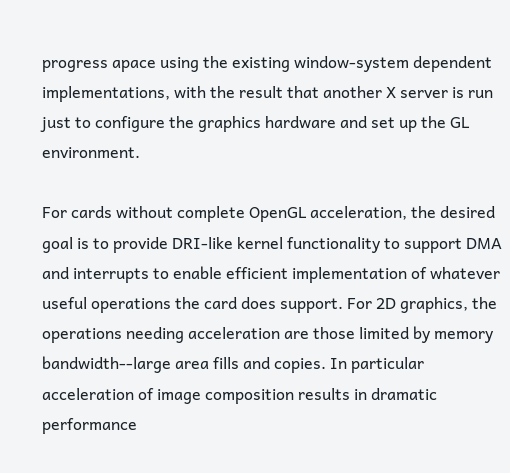progress apace using the existing window-system dependent implementations, with the result that another X server is run just to configure the graphics hardware and set up the GL environment.

For cards without complete OpenGL acceleration, the desired goal is to provide DRI-like kernel functionality to support DMA and interrupts to enable efficient implementation of whatever useful operations the card does support. For 2D graphics, the operations needing acceleration are those limited by memory bandwidth--large area fills and copies. In particular acceleration of image composition results in dramatic performance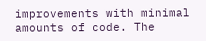improvements with minimal amounts of code. The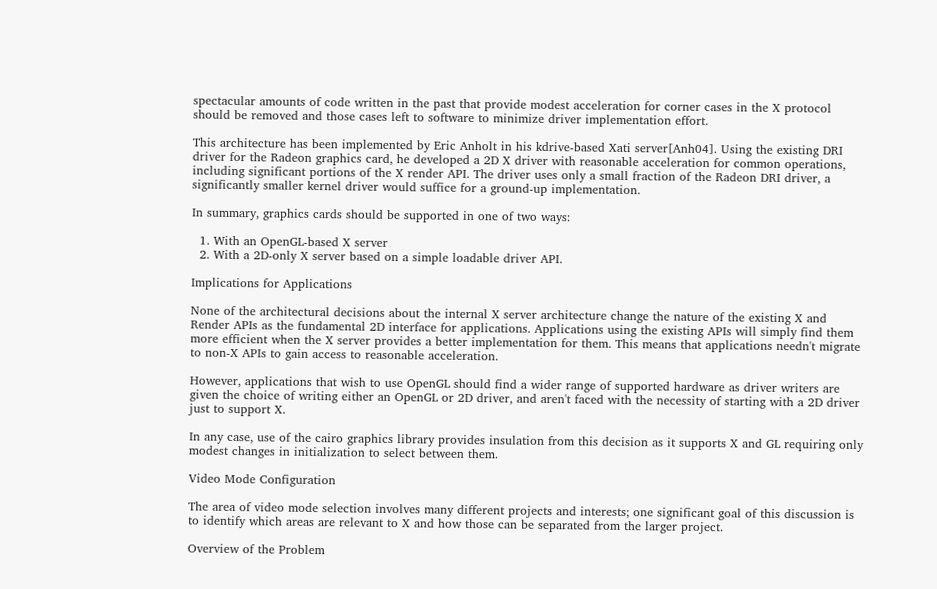spectacular amounts of code written in the past that provide modest acceleration for corner cases in the X protocol should be removed and those cases left to software to minimize driver implementation effort.

This architecture has been implemented by Eric Anholt in his kdrive-based Xati server[Anh04]. Using the existing DRI driver for the Radeon graphics card, he developed a 2D X driver with reasonable acceleration for common operations, including significant portions of the X render API. The driver uses only a small fraction of the Radeon DRI driver, a significantly smaller kernel driver would suffice for a ground-up implementation.

In summary, graphics cards should be supported in one of two ways:

  1. With an OpenGL-based X server
  2. With a 2D-only X server based on a simple loadable driver API.

Implications for Applications

None of the architectural decisions about the internal X server architecture change the nature of the existing X and Render APIs as the fundamental 2D interface for applications. Applications using the existing APIs will simply find them more efficient when the X server provides a better implementation for them. This means that applications needn't migrate to non-X APIs to gain access to reasonable acceleration.

However, applications that wish to use OpenGL should find a wider range of supported hardware as driver writers are given the choice of writing either an OpenGL or 2D driver, and aren't faced with the necessity of starting with a 2D driver just to support X.

In any case, use of the cairo graphics library provides insulation from this decision as it supports X and GL requiring only modest changes in initialization to select between them.

Video Mode Configuration

The area of video mode selection involves many different projects and interests; one significant goal of this discussion is to identify which areas are relevant to X and how those can be separated from the larger project.

Overview of the Problem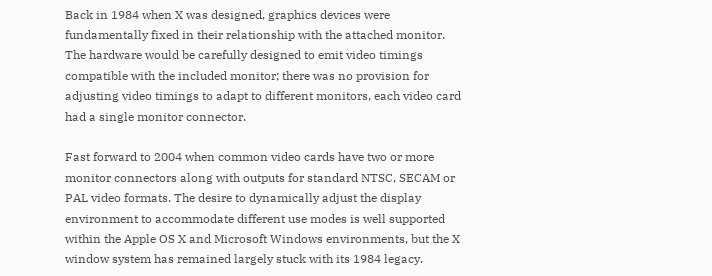Back in 1984 when X was designed, graphics devices were fundamentally fixed in their relationship with the attached monitor. The hardware would be carefully designed to emit video timings compatible with the included monitor; there was no provision for adjusting video timings to adapt to different monitors, each video card had a single monitor connector.

Fast forward to 2004 when common video cards have two or more monitor connectors along with outputs for standard NTSC, SECAM or PAL video formats. The desire to dynamically adjust the display environment to accommodate different use modes is well supported within the Apple OS X and Microsoft Windows environments, but the X window system has remained largely stuck with its 1984 legacy.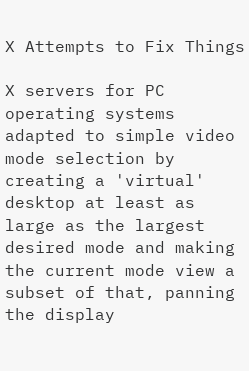X Attempts to Fix Things

X servers for PC operating systems adapted to simple video mode selection by creating a 'virtual' desktop at least as large as the largest desired mode and making the current mode view a subset of that, panning the display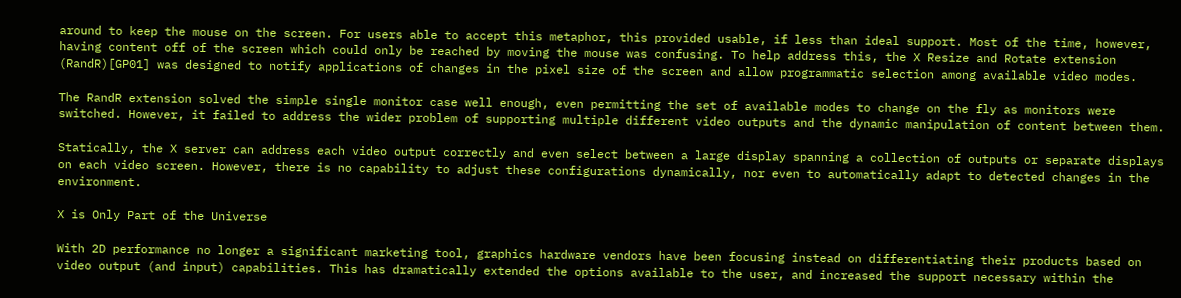around to keep the mouse on the screen. For users able to accept this metaphor, this provided usable, if less than ideal support. Most of the time, however, having content off of the screen which could only be reached by moving the mouse was confusing. To help address this, the X Resize and Rotate extension (RandR)[GP01] was designed to notify applications of changes in the pixel size of the screen and allow programmatic selection among available video modes.

The RandR extension solved the simple single monitor case well enough, even permitting the set of available modes to change on the fly as monitors were switched. However, it failed to address the wider problem of supporting multiple different video outputs and the dynamic manipulation of content between them.

Statically, the X server can address each video output correctly and even select between a large display spanning a collection of outputs or separate displays on each video screen. However, there is no capability to adjust these configurations dynamically, nor even to automatically adapt to detected changes in the environment.

X is Only Part of the Universe

With 2D performance no longer a significant marketing tool, graphics hardware vendors have been focusing instead on differentiating their products based on video output (and input) capabilities. This has dramatically extended the options available to the user, and increased the support necessary within the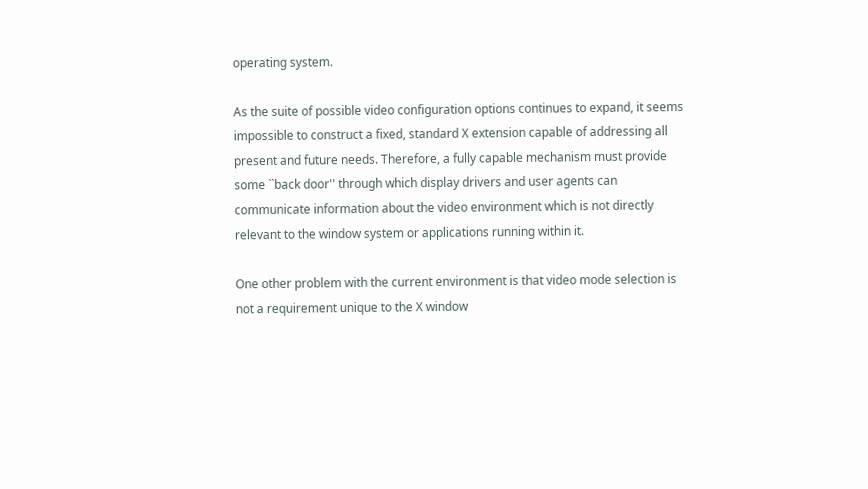operating system.

As the suite of possible video configuration options continues to expand, it seems impossible to construct a fixed, standard X extension capable of addressing all present and future needs. Therefore, a fully capable mechanism must provide some ``back door'' through which display drivers and user agents can communicate information about the video environment which is not directly relevant to the window system or applications running within it.

One other problem with the current environment is that video mode selection is not a requirement unique to the X window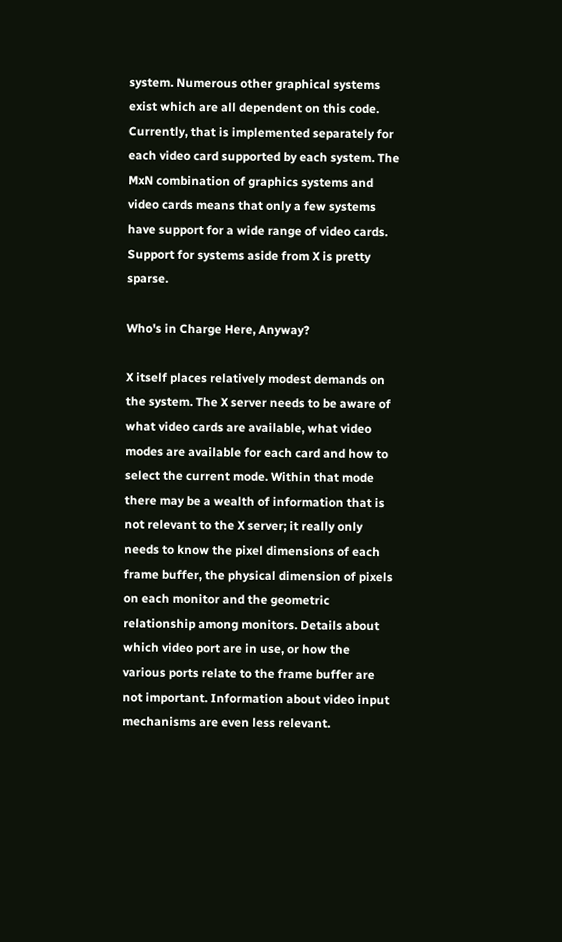system. Numerous other graphical systems exist which are all dependent on this code. Currently, that is implemented separately for each video card supported by each system. The MxN combination of graphics systems and video cards means that only a few systems have support for a wide range of video cards. Support for systems aside from X is pretty sparse.

Who's in Charge Here, Anyway?

X itself places relatively modest demands on the system. The X server needs to be aware of what video cards are available, what video modes are available for each card and how to select the current mode. Within that mode there may be a wealth of information that is not relevant to the X server; it really only needs to know the pixel dimensions of each frame buffer, the physical dimension of pixels on each monitor and the geometric relationship among monitors. Details about which video port are in use, or how the various ports relate to the frame buffer are not important. Information about video input mechanisms are even less relevant.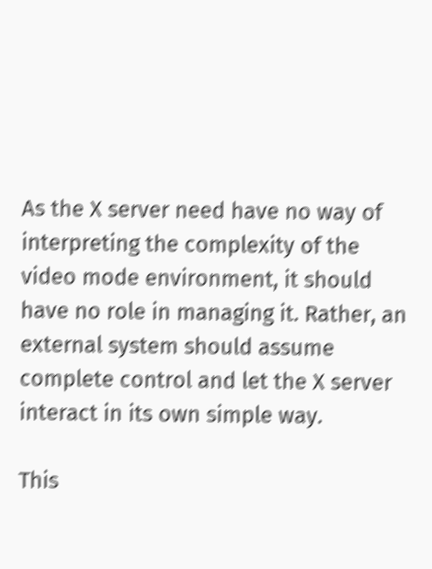As the X server need have no way of interpreting the complexity of the video mode environment, it should have no role in managing it. Rather, an external system should assume complete control and let the X server interact in its own simple way.

This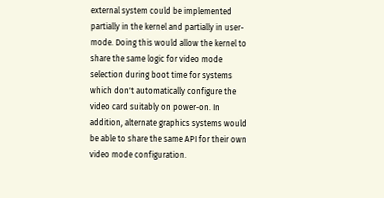external system could be implemented partially in the kernel and partially in user-mode. Doing this would allow the kernel to share the same logic for video mode selection during boot time for systems which don't automatically configure the video card suitably on power-on. In addition, alternate graphics systems would be able to share the same API for their own video mode configuration.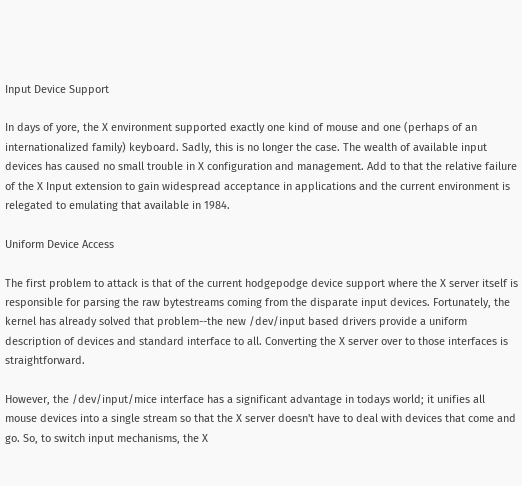Input Device Support

In days of yore, the X environment supported exactly one kind of mouse and one (perhaps of an internationalized family) keyboard. Sadly, this is no longer the case. The wealth of available input devices has caused no small trouble in X configuration and management. Add to that the relative failure of the X Input extension to gain widespread acceptance in applications and the current environment is relegated to emulating that available in 1984.

Uniform Device Access

The first problem to attack is that of the current hodgepodge device support where the X server itself is responsible for parsing the raw bytestreams coming from the disparate input devices. Fortunately, the kernel has already solved that problem--the new /dev/input based drivers provide a uniform description of devices and standard interface to all. Converting the X server over to those interfaces is straightforward.

However, the /dev/input/mice interface has a significant advantage in todays world; it unifies all mouse devices into a single stream so that the X server doesn't have to deal with devices that come and go. So, to switch input mechanisms, the X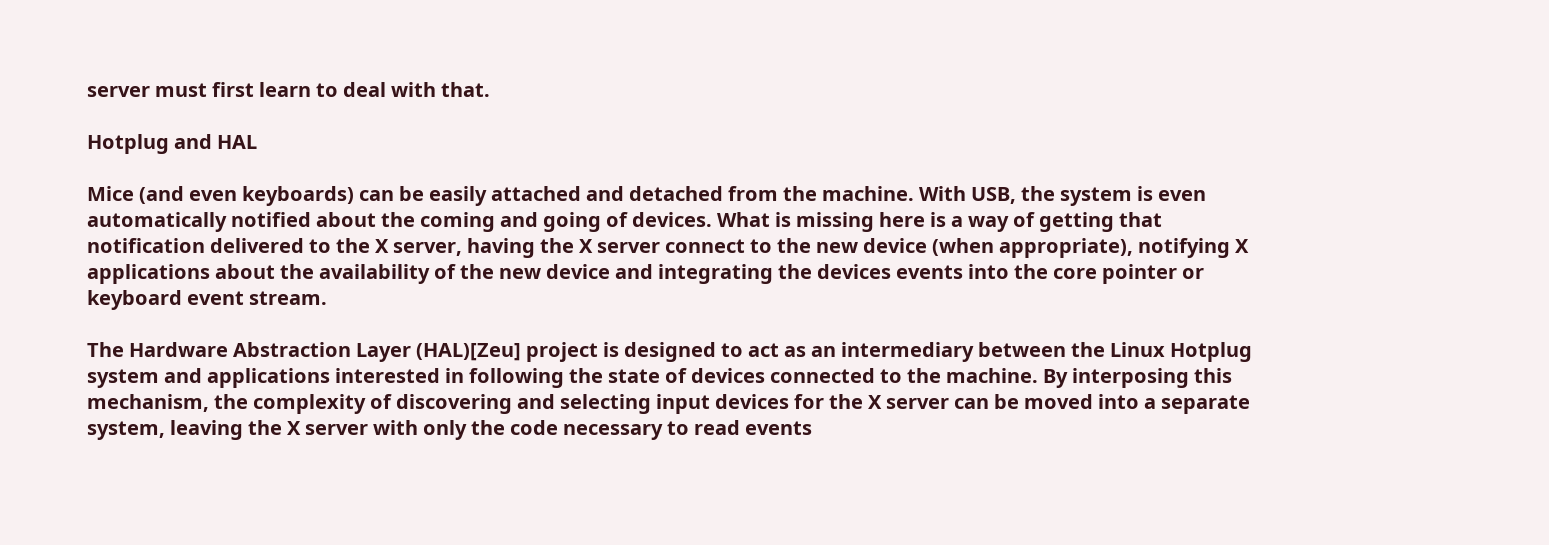server must first learn to deal with that.

Hotplug and HAL

Mice (and even keyboards) can be easily attached and detached from the machine. With USB, the system is even automatically notified about the coming and going of devices. What is missing here is a way of getting that notification delivered to the X server, having the X server connect to the new device (when appropriate), notifying X applications about the availability of the new device and integrating the devices events into the core pointer or keyboard event stream.

The Hardware Abstraction Layer (HAL)[Zeu] project is designed to act as an intermediary between the Linux Hotplug system and applications interested in following the state of devices connected to the machine. By interposing this mechanism, the complexity of discovering and selecting input devices for the X server can be moved into a separate system, leaving the X server with only the code necessary to read events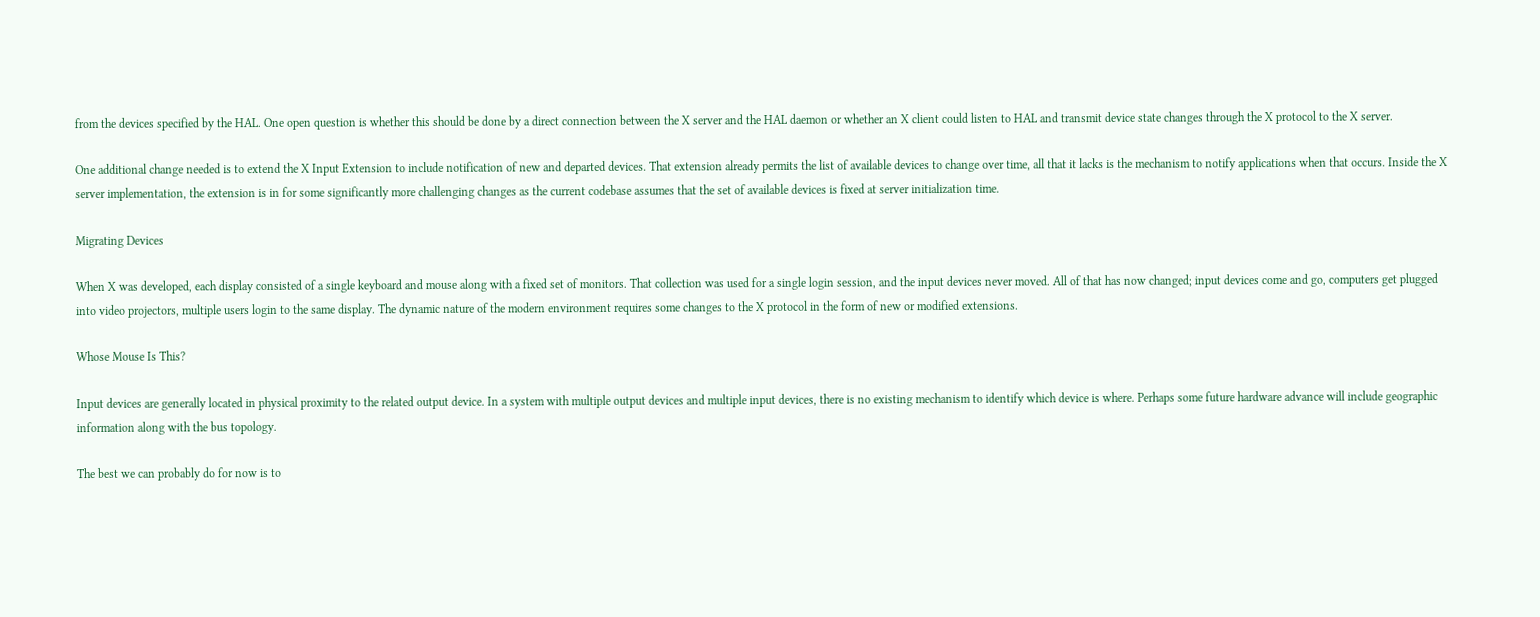from the devices specified by the HAL. One open question is whether this should be done by a direct connection between the X server and the HAL daemon or whether an X client could listen to HAL and transmit device state changes through the X protocol to the X server.

One additional change needed is to extend the X Input Extension to include notification of new and departed devices. That extension already permits the list of available devices to change over time, all that it lacks is the mechanism to notify applications when that occurs. Inside the X server implementation, the extension is in for some significantly more challenging changes as the current codebase assumes that the set of available devices is fixed at server initialization time.

Migrating Devices

When X was developed, each display consisted of a single keyboard and mouse along with a fixed set of monitors. That collection was used for a single login session, and the input devices never moved. All of that has now changed; input devices come and go, computers get plugged into video projectors, multiple users login to the same display. The dynamic nature of the modern environment requires some changes to the X protocol in the form of new or modified extensions.

Whose Mouse Is This?

Input devices are generally located in physical proximity to the related output device. In a system with multiple output devices and multiple input devices, there is no existing mechanism to identify which device is where. Perhaps some future hardware advance will include geographic information along with the bus topology.

The best we can probably do for now is to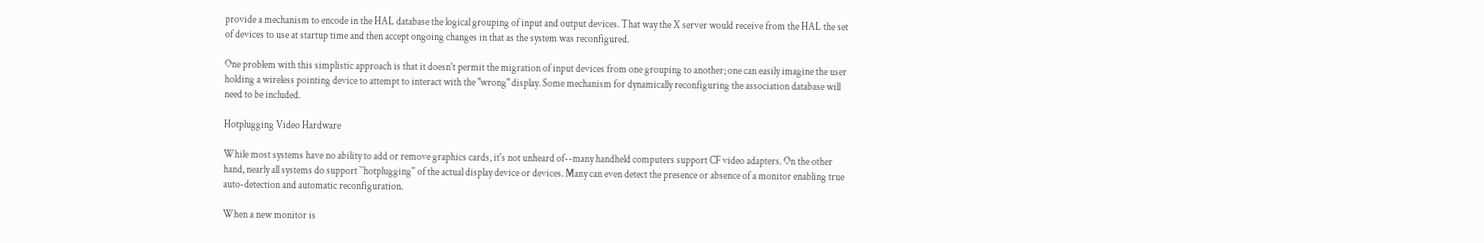provide a mechanism to encode in the HAL database the logical grouping of input and output devices. That way the X server would receive from the HAL the set of devices to use at startup time and then accept ongoing changes in that as the system was reconfigured.

One problem with this simplistic approach is that it doesn't permit the migration of input devices from one grouping to another; one can easily imagine the user holding a wireless pointing device to attempt to interact with the "wrong" display. Some mechanism for dynamically reconfiguring the association database will need to be included.

Hotplugging Video Hardware

While most systems have no ability to add or remove graphics cards, it's not unheard of--many handheld computers support CF video adapters. On the other hand, nearly all systems do support ``hotplugging'' of the actual display device or devices. Many can even detect the presence or absence of a monitor enabling true auto-detection and automatic reconfiguration.

When a new monitor is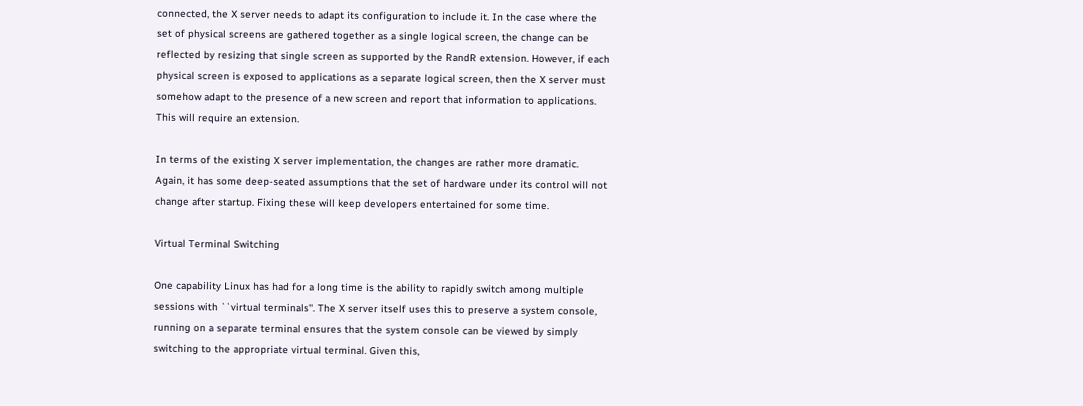connected, the X server needs to adapt its configuration to include it. In the case where the set of physical screens are gathered together as a single logical screen, the change can be reflected by resizing that single screen as supported by the RandR extension. However, if each physical screen is exposed to applications as a separate logical screen, then the X server must somehow adapt to the presence of a new screen and report that information to applications. This will require an extension.

In terms of the existing X server implementation, the changes are rather more dramatic. Again, it has some deep-seated assumptions that the set of hardware under its control will not change after startup. Fixing these will keep developers entertained for some time.

Virtual Terminal Switching

One capability Linux has had for a long time is the ability to rapidly switch among multiple sessions with ``virtual terminals''. The X server itself uses this to preserve a system console, running on a separate terminal ensures that the system console can be viewed by simply switching to the appropriate virtual terminal. Given this,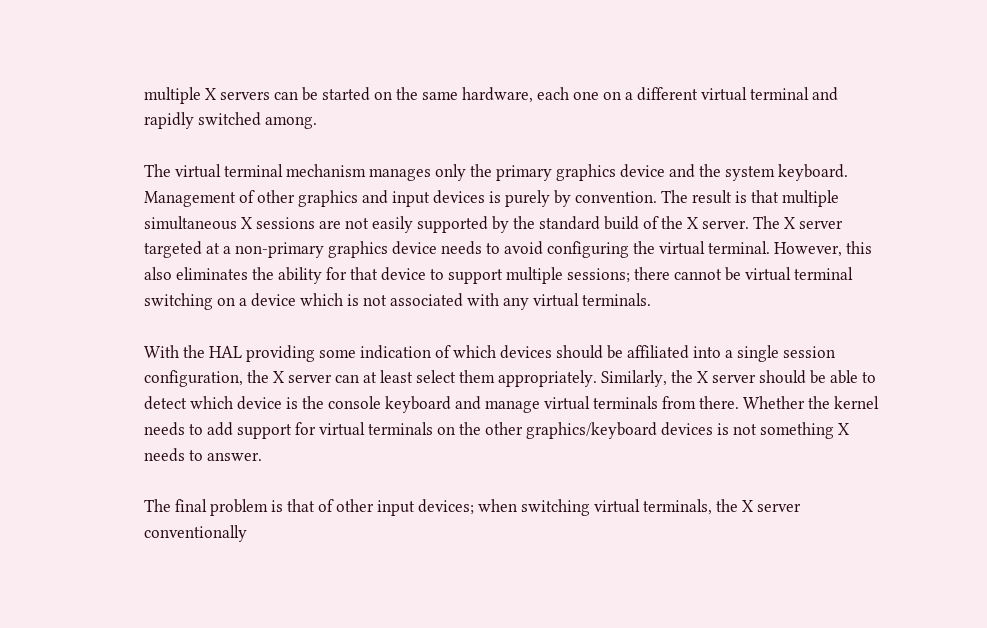multiple X servers can be started on the same hardware, each one on a different virtual terminal and rapidly switched among.

The virtual terminal mechanism manages only the primary graphics device and the system keyboard. Management of other graphics and input devices is purely by convention. The result is that multiple simultaneous X sessions are not easily supported by the standard build of the X server. The X server targeted at a non-primary graphics device needs to avoid configuring the virtual terminal. However, this also eliminates the ability for that device to support multiple sessions; there cannot be virtual terminal switching on a device which is not associated with any virtual terminals.

With the HAL providing some indication of which devices should be affiliated into a single session configuration, the X server can at least select them appropriately. Similarly, the X server should be able to detect which device is the console keyboard and manage virtual terminals from there. Whether the kernel needs to add support for virtual terminals on the other graphics/keyboard devices is not something X needs to answer.

The final problem is that of other input devices; when switching virtual terminals, the X server conventionally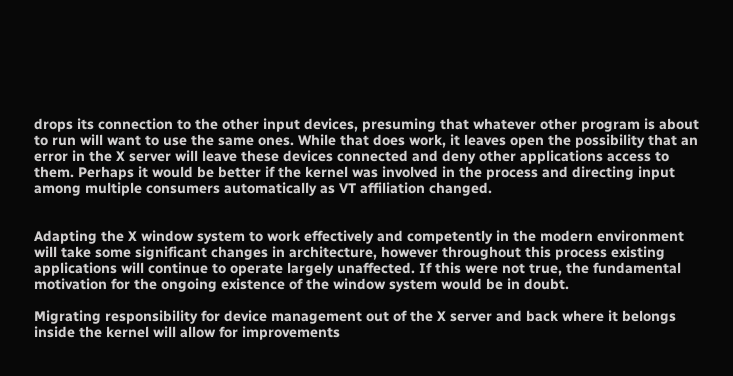drops its connection to the other input devices, presuming that whatever other program is about to run will want to use the same ones. While that does work, it leaves open the possibility that an error in the X server will leave these devices connected and deny other applications access to them. Perhaps it would be better if the kernel was involved in the process and directing input among multiple consumers automatically as VT affiliation changed.


Adapting the X window system to work effectively and competently in the modern environment will take some significant changes in architecture, however throughout this process existing applications will continue to operate largely unaffected. If this were not true, the fundamental motivation for the ongoing existence of the window system would be in doubt.

Migrating responsibility for device management out of the X server and back where it belongs inside the kernel will allow for improvements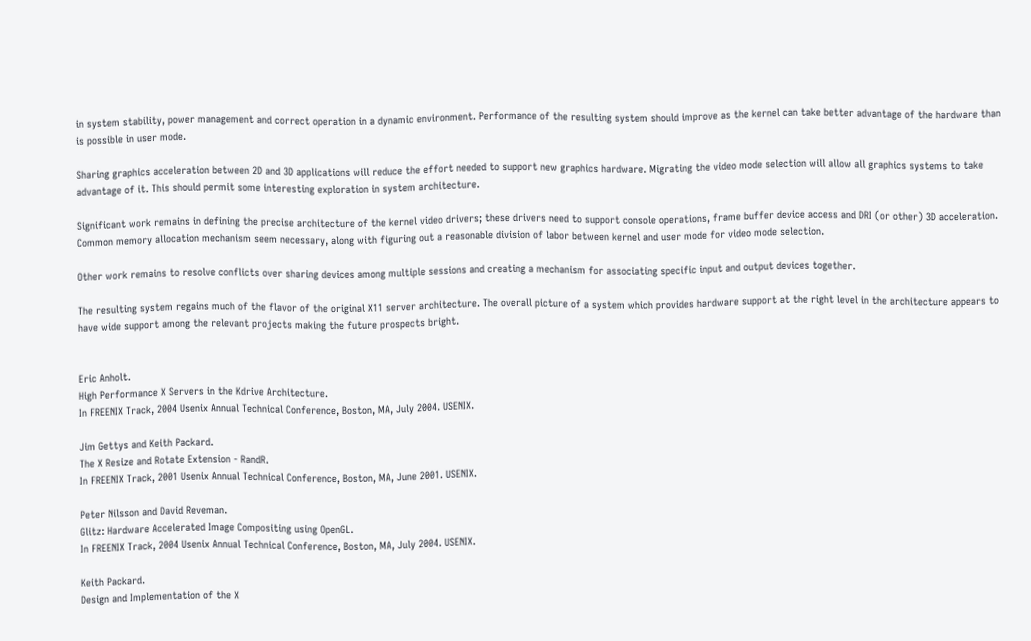in system stability, power management and correct operation in a dynamic environment. Performance of the resulting system should improve as the kernel can take better advantage of the hardware than is possible in user mode.

Sharing graphics acceleration between 2D and 3D applications will reduce the effort needed to support new graphics hardware. Migrating the video mode selection will allow all graphics systems to take advantage of it. This should permit some interesting exploration in system architecture.

Significant work remains in defining the precise architecture of the kernel video drivers; these drivers need to support console operations, frame buffer device access and DRI (or other) 3D acceleration. Common memory allocation mechanism seem necessary, along with figuring out a reasonable division of labor between kernel and user mode for video mode selection.

Other work remains to resolve conflicts over sharing devices among multiple sessions and creating a mechanism for associating specific input and output devices together.

The resulting system regains much of the flavor of the original X11 server architecture. The overall picture of a system which provides hardware support at the right level in the architecture appears to have wide support among the relevant projects making the future prospects bright.


Eric Anholt.
High Performance X Servers in the Kdrive Architecture.
In FREENIX Track, 2004 Usenix Annual Technical Conference, Boston, MA, July 2004. USENIX.

Jim Gettys and Keith Packard.
The X Resize and Rotate Extension - RandR.
In FREENIX Track, 2001 Usenix Annual Technical Conference, Boston, MA, June 2001. USENIX.

Peter Nilsson and David Reveman.
Glitz: Hardware Accelerated Image Compositing using OpenGL.
In FREENIX Track, 2004 Usenix Annual Technical Conference, Boston, MA, July 2004. USENIX.

Keith Packard.
Design and Implementation of the X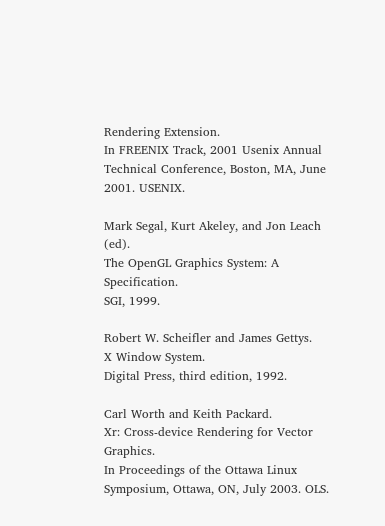Rendering Extension.
In FREENIX Track, 2001 Usenix Annual Technical Conference, Boston, MA, June 2001. USENIX.

Mark Segal, Kurt Akeley, and Jon Leach (ed).
The OpenGL Graphics System: A Specification.
SGI, 1999.

Robert W. Scheifler and James Gettys.
X Window System.
Digital Press, third edition, 1992.

Carl Worth and Keith Packard.
Xr: Cross-device Rendering for Vector Graphics.
In Proceedings of the Ottawa Linux Symposium, Ottawa, ON, July 2003. OLS.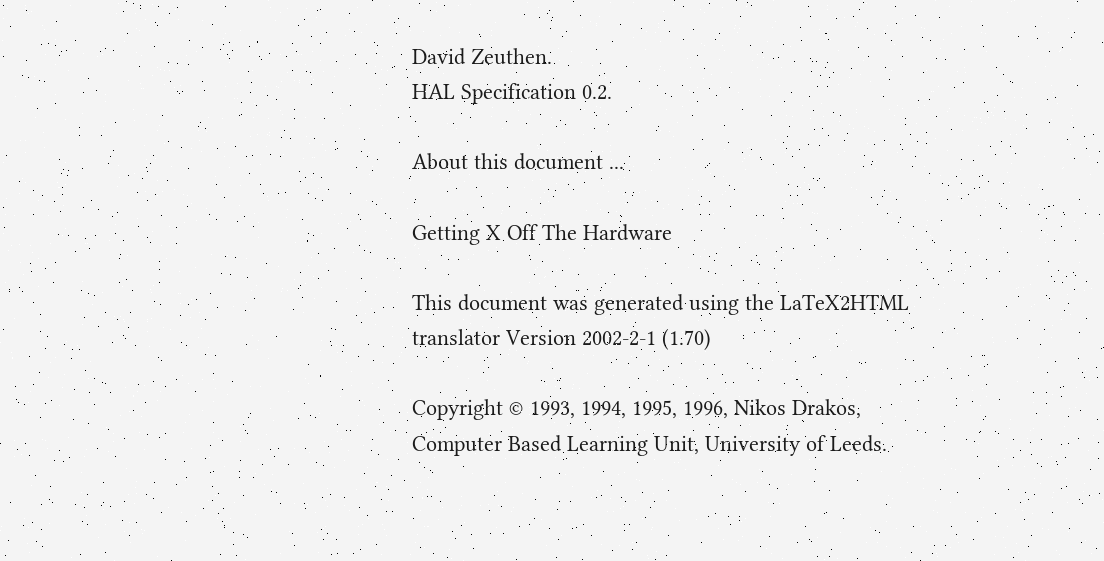David Zeuthen.
HAL Specification 0.2.

About this document ...

Getting X Off The Hardware

This document was generated using the LaTeX2HTML translator Version 2002-2-1 (1.70)

Copyright © 1993, 1994, 1995, 1996, Nikos Drakos, Computer Based Learning Unit, University of Leeds.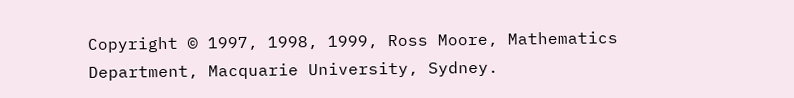Copyright © 1997, 1998, 1999, Ross Moore, Mathematics Department, Macquarie University, Sydney.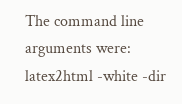The command line arguments were:
latex2html -white -dir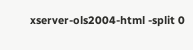xserver-ols2004-html -split 0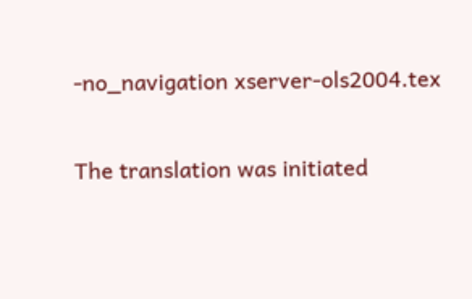-no_navigation xserver-ols2004.tex

The translation was initiated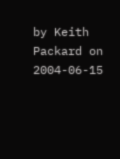by Keith Packard on 2004-06-15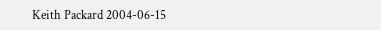Keith Packard 2004-06-15